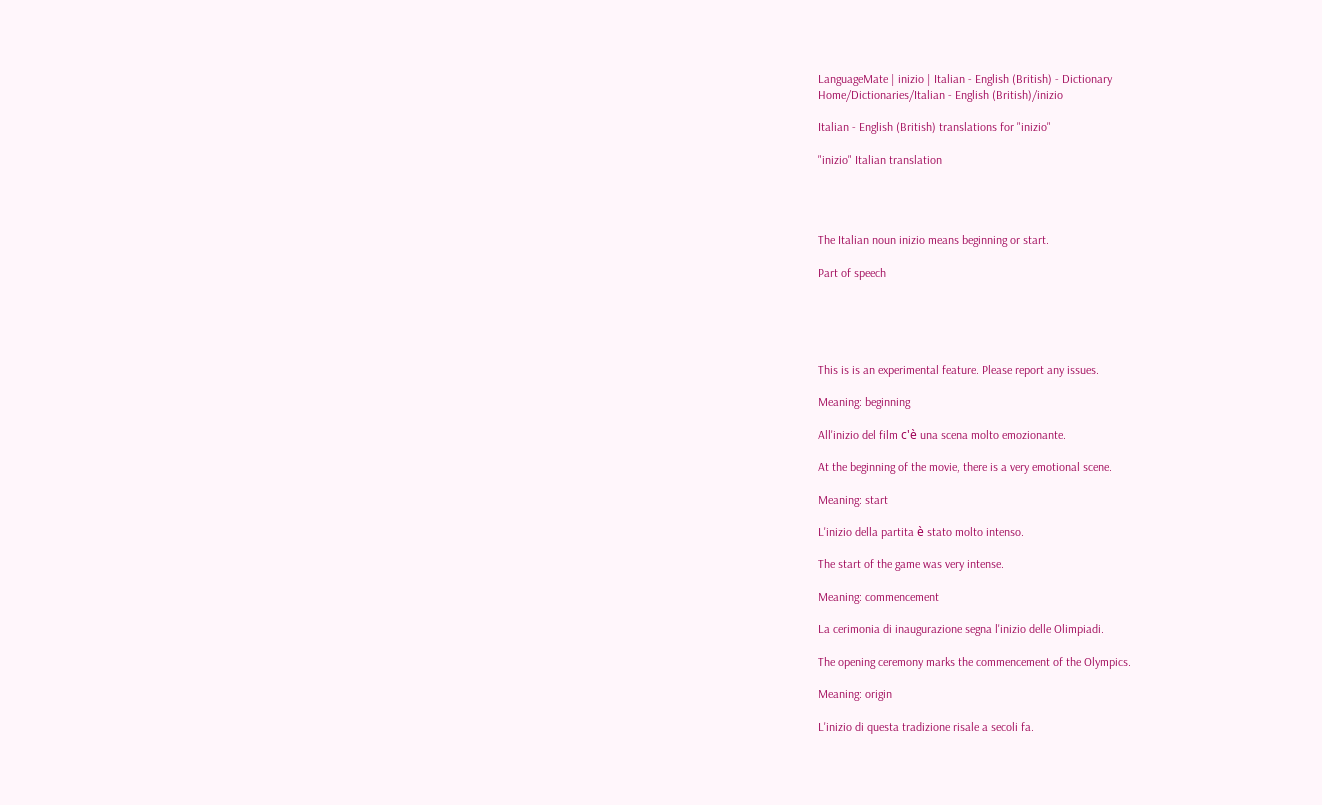LanguageMate | inizio | Italian - English (British) - Dictionary
Home/Dictionaries/Italian - English (British)/inizio

Italian - English (British) translations for "inizio"

"inizio" Italian translation




The Italian noun inizio means beginning or start.

Part of speech





This is is an experimental feature. Please report any issues.

Meaning: beginning

All'inizio del film c'è una scena molto emozionante.

At the beginning of the movie, there is a very emotional scene.

Meaning: start

L'inizio della partita è stato molto intenso.

The start of the game was very intense.

Meaning: commencement

La cerimonia di inaugurazione segna l'inizio delle Olimpiadi.

The opening ceremony marks the commencement of the Olympics.

Meaning: origin

L'inizio di questa tradizione risale a secoli fa.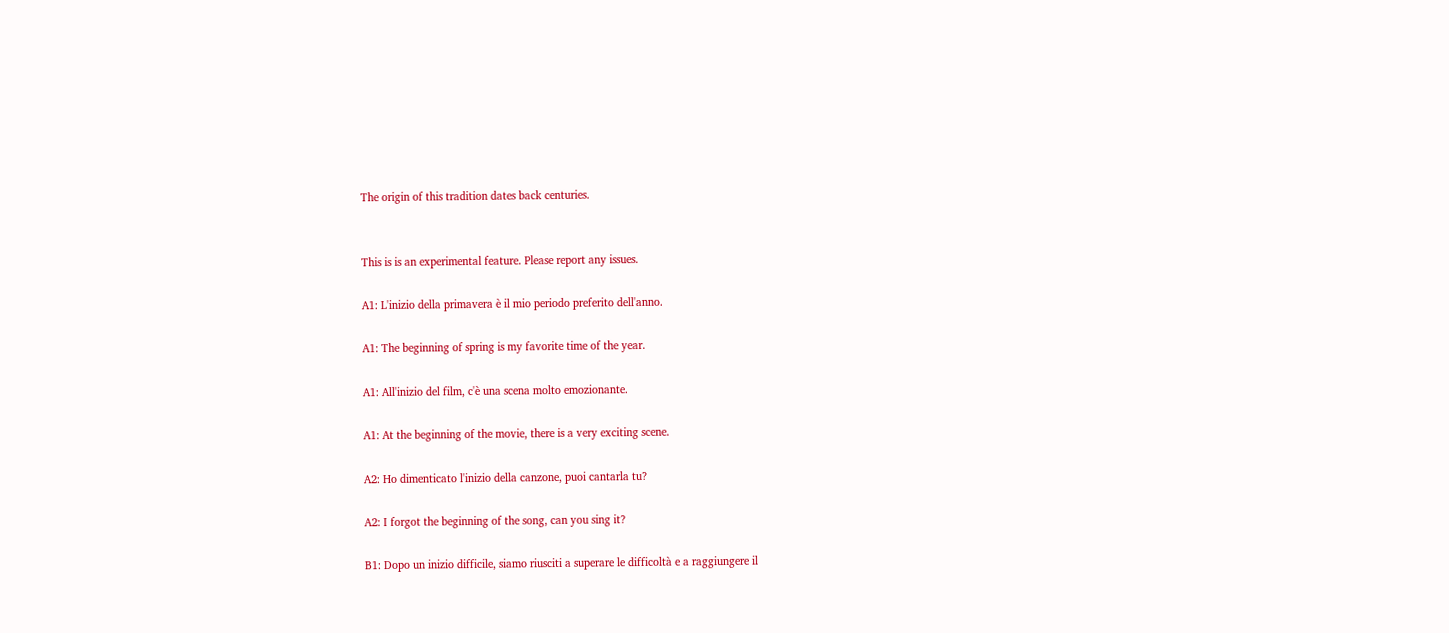The origin of this tradition dates back centuries.


This is is an experimental feature. Please report any issues.

A1: L'inizio della primavera è il mio periodo preferito dell'anno.

A1: The beginning of spring is my favorite time of the year.

A1: All'inizio del film, c'è una scena molto emozionante.

A1: At the beginning of the movie, there is a very exciting scene.

A2: Ho dimenticato l'inizio della canzone, puoi cantarla tu?

A2: I forgot the beginning of the song, can you sing it?

B1: Dopo un inizio difficile, siamo riusciti a superare le difficoltà e a raggiungere il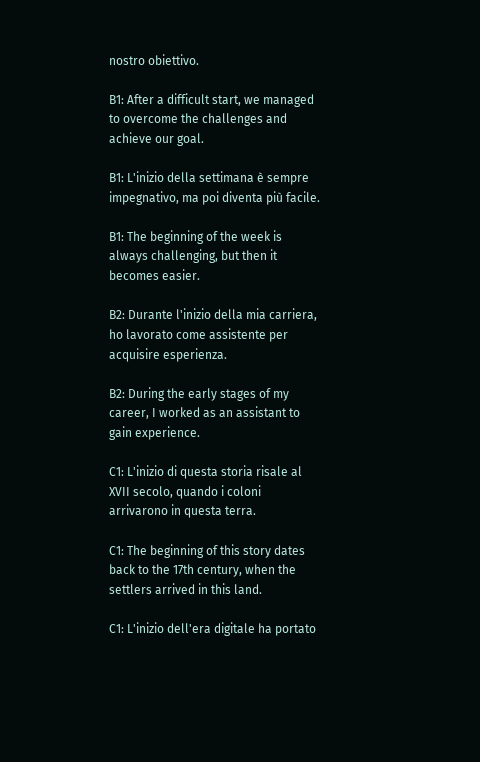nostro obiettivo.

B1: After a difficult start, we managed to overcome the challenges and achieve our goal.

B1: L'inizio della settimana è sempre impegnativo, ma poi diventa più facile.

B1: The beginning of the week is always challenging, but then it becomes easier.

B2: Durante l'inizio della mia carriera, ho lavorato come assistente per acquisire esperienza.

B2: During the early stages of my career, I worked as an assistant to gain experience.

C1: L'inizio di questa storia risale al XVII secolo, quando i coloni arrivarono in questa terra.

C1: The beginning of this story dates back to the 17th century, when the settlers arrived in this land.

C1: L'inizio dell'era digitale ha portato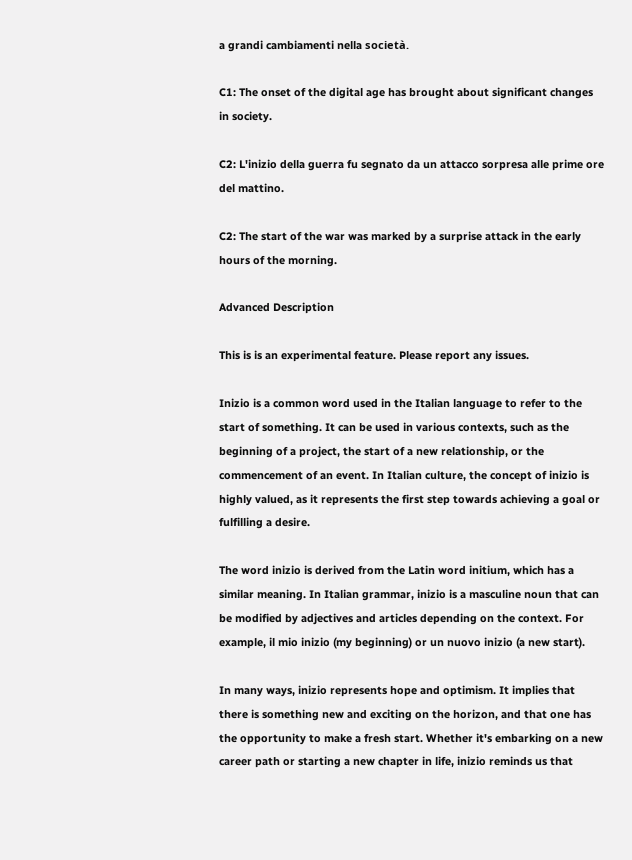a grandi cambiamenti nella società.

C1: The onset of the digital age has brought about significant changes in society.

C2: L'inizio della guerra fu segnato da un attacco sorpresa alle prime ore del mattino.

C2: The start of the war was marked by a surprise attack in the early hours of the morning.

Advanced Description

This is is an experimental feature. Please report any issues.

Inizio is a common word used in the Italian language to refer to the start of something. It can be used in various contexts, such as the beginning of a project, the start of a new relationship, or the commencement of an event. In Italian culture, the concept of inizio is highly valued, as it represents the first step towards achieving a goal or fulfilling a desire.

The word inizio is derived from the Latin word initium, which has a similar meaning. In Italian grammar, inizio is a masculine noun that can be modified by adjectives and articles depending on the context. For example, il mio inizio (my beginning) or un nuovo inizio (a new start).

In many ways, inizio represents hope and optimism. It implies that there is something new and exciting on the horizon, and that one has the opportunity to make a fresh start. Whether it's embarking on a new career path or starting a new chapter in life, inizio reminds us that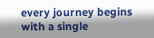every journey begins with a single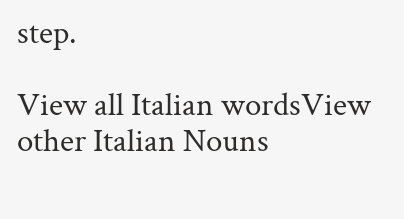step.

View all Italian wordsView other Italian Nouns